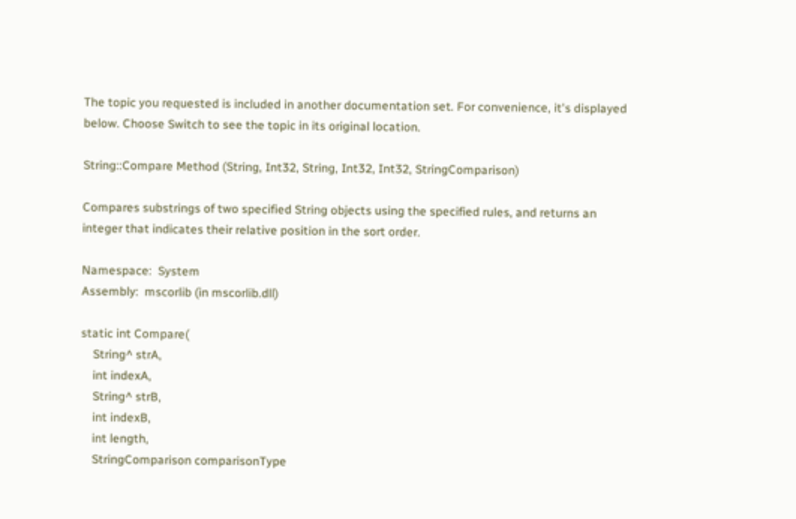The topic you requested is included in another documentation set. For convenience, it's displayed below. Choose Switch to see the topic in its original location.

String::Compare Method (String, Int32, String, Int32, Int32, StringComparison)

Compares substrings of two specified String objects using the specified rules, and returns an integer that indicates their relative position in the sort order.

Namespace:  System
Assembly:  mscorlib (in mscorlib.dll)

static int Compare(
    String^ strA,
    int indexA,
    String^ strB,
    int indexB,
    int length,
    StringComparison comparisonType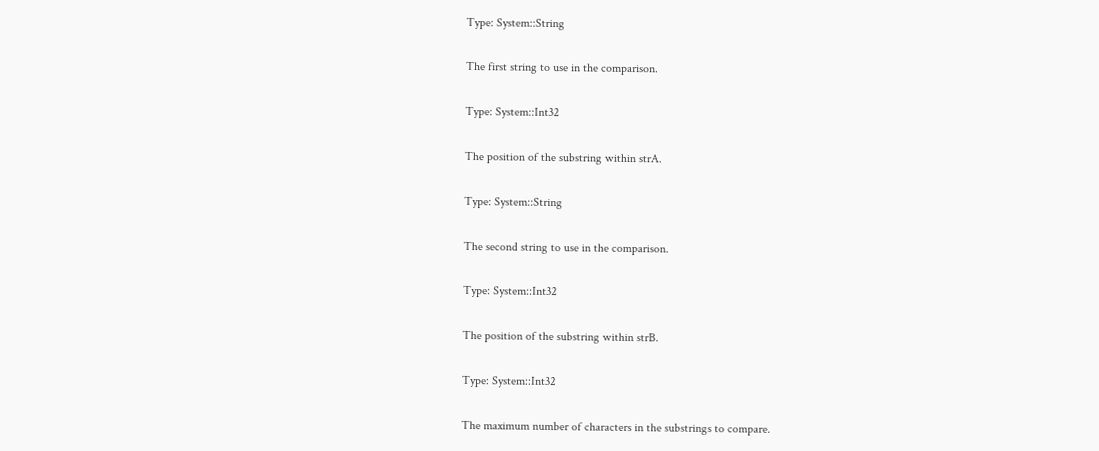Type: System::String

The first string to use in the comparison.

Type: System::Int32

The position of the substring within strA.

Type: System::String

The second string to use in the comparison.

Type: System::Int32

The position of the substring within strB.

Type: System::Int32

The maximum number of characters in the substrings to compare.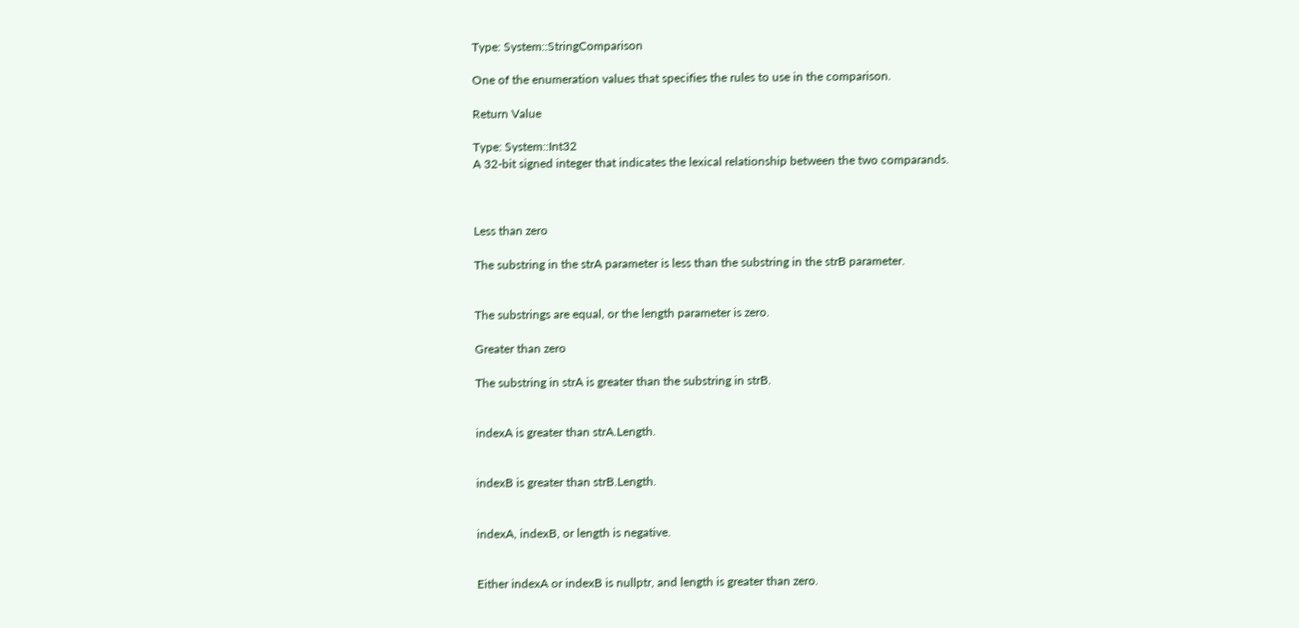Type: System::StringComparison

One of the enumeration values that specifies the rules to use in the comparison.

Return Value

Type: System::Int32
A 32-bit signed integer that indicates the lexical relationship between the two comparands.



Less than zero

The substring in the strA parameter is less than the substring in the strB parameter.


The substrings are equal, or the length parameter is zero.

Greater than zero

The substring in strA is greater than the substring in strB.


indexA is greater than strA.Length.


indexB is greater than strB.Length.


indexA, indexB, or length is negative.


Either indexA or indexB is nullptr, and length is greater than zero.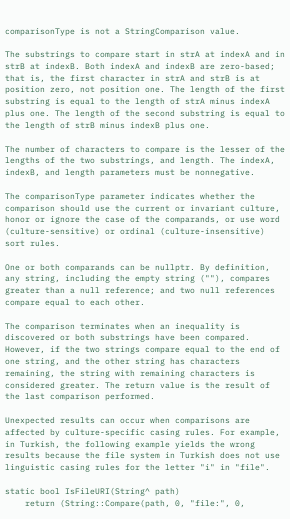comparisonType is not a StringComparison value.

The substrings to compare start in strA at indexA and in strB at indexB. Both indexA and indexB are zero-based; that is, the first character in strA and strB is at position zero, not position one. The length of the first substring is equal to the length of strA minus indexA plus one. The length of the second substring is equal to the length of strB minus indexB plus one.

The number of characters to compare is the lesser of the lengths of the two substrings, and length. The indexA, indexB, and length parameters must be nonnegative.

The comparisonType parameter indicates whether the comparison should use the current or invariant culture, honor or ignore the case of the comparands, or use word (culture-sensitive) or ordinal (culture-insensitive) sort rules.

One or both comparands can be nullptr. By definition, any string, including the empty string (""), compares greater than a null reference; and two null references compare equal to each other.

The comparison terminates when an inequality is discovered or both substrings have been compared. However, if the two strings compare equal to the end of one string, and the other string has characters remaining, the string with remaining characters is considered greater. The return value is the result of the last comparison performed.

Unexpected results can occur when comparisons are affected by culture-specific casing rules. For example, in Turkish, the following example yields the wrong results because the file system in Turkish does not use linguistic casing rules for the letter "i" in "file".

static bool IsFileURI(String^ path)
    return (String::Compare(path, 0, "file:", 0,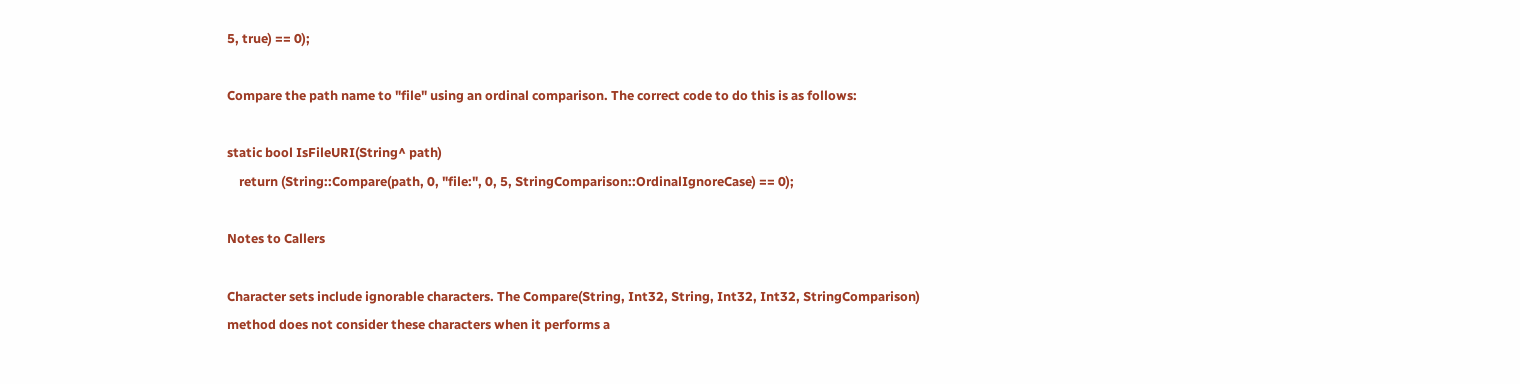5, true) == 0);

Compare the path name to "file" using an ordinal comparison. The correct code to do this is as follows:

static bool IsFileURI(String^ path)
    return (String::Compare(path, 0, "file:", 0, 5, StringComparison::OrdinalIgnoreCase) == 0);

Notes to Callers

Character sets include ignorable characters. The Compare(String, Int32, String, Int32, Int32, StringComparison) method does not consider these characters when it performs a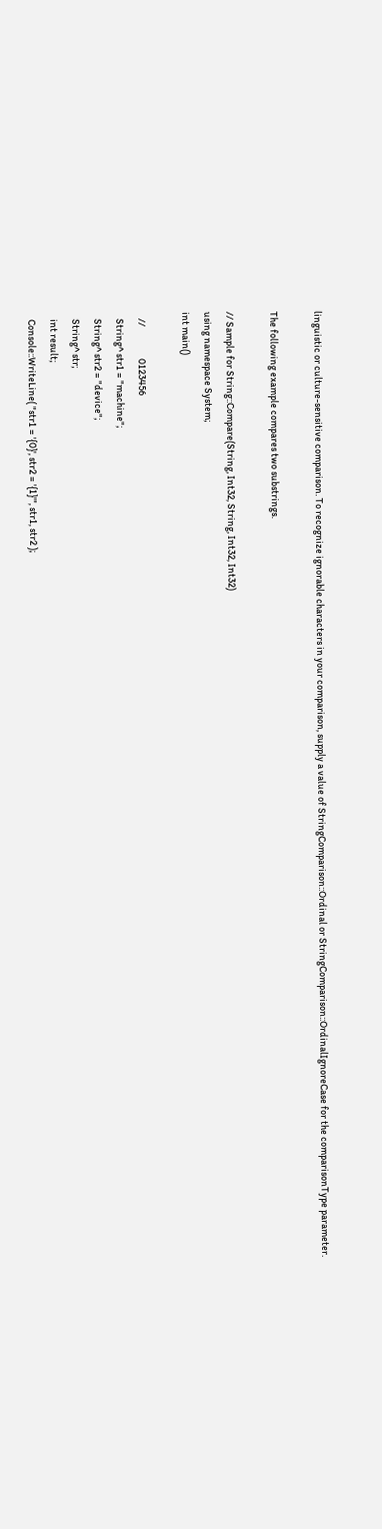linguistic or culture-sensitive comparison. To recognize ignorable characters in your comparison, supply a value of StringComparison::Ordinal or StringComparison::OrdinalIgnoreCase for the comparisonType parameter.

The following example compares two substrings.

// Sample for String::Compare(String, Int32, String, Int32, Int32)
using namespace System;
int main()

   //                0123456
   String^ str1 = "machine";
   String^ str2 = "device";
   String^ str;
   int result;
   Console::WriteLine( "str1 = '{0}', str2 = '{1}'", str1, str2 );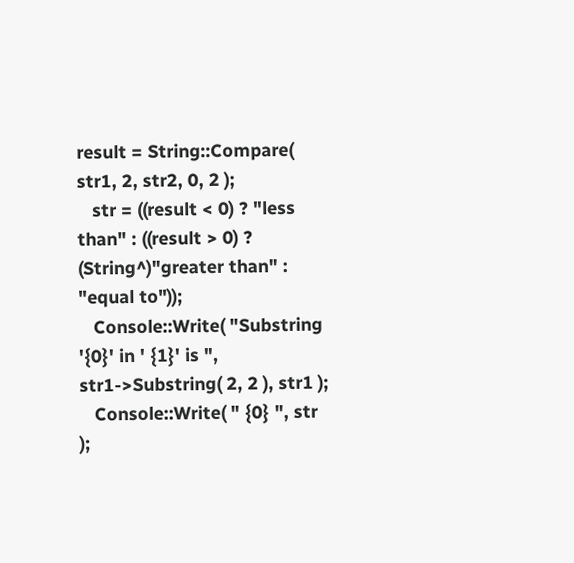result = String::Compare( str1, 2, str2, 0, 2 );
   str = ((result < 0) ? "less than" : ((result > 0) ? (String^)"greater than" : "equal to"));
   Console::Write( "Substring '{0}' in ' {1}' is ", str1->Substring( 2, 2 ), str1 );
   Console::Write( " {0} ", str );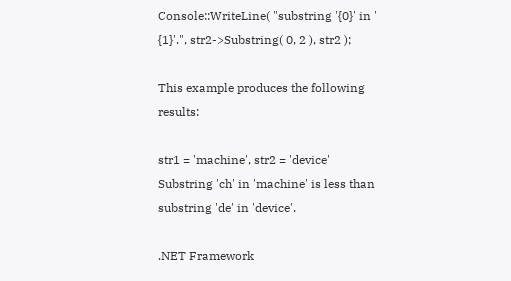Console::WriteLine( "substring '{0}' in ' {1}'.", str2->Substring( 0, 2 ), str2 );

This example produces the following results:

str1 = 'machine', str2 = 'device'
Substring 'ch' in 'machine' is less than substring 'de' in 'device'.

.NET Framework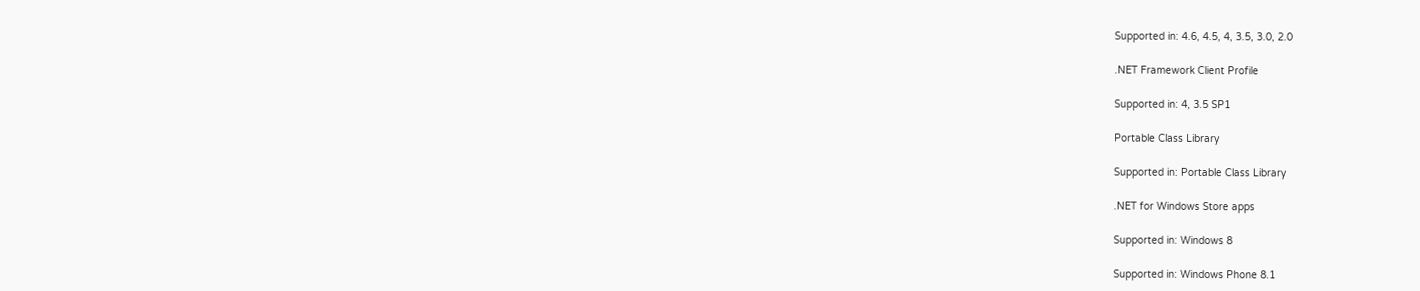Supported in: 4.6, 4.5, 4, 3.5, 3.0, 2.0

.NET Framework Client Profile

Supported in: 4, 3.5 SP1

Portable Class Library

Supported in: Portable Class Library

.NET for Windows Store apps

Supported in: Windows 8

Supported in: Windows Phone 8.1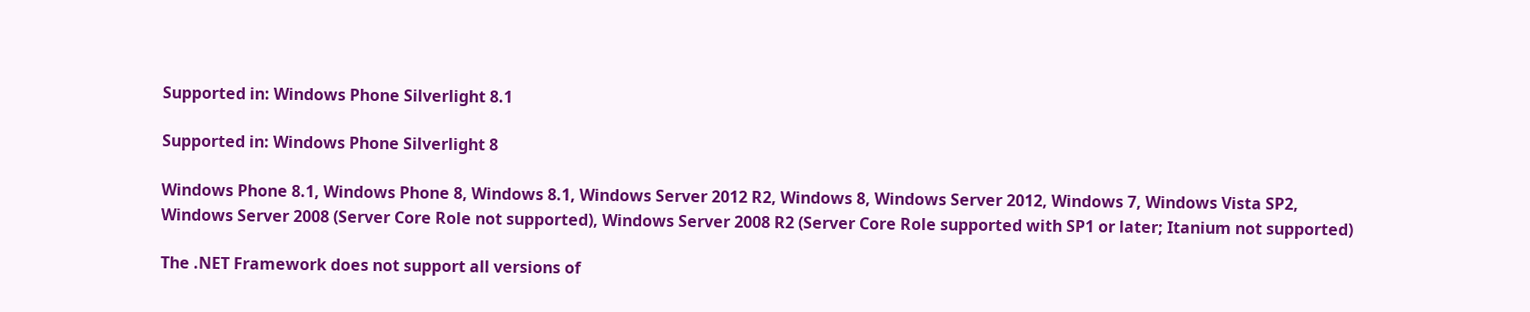Supported in: Windows Phone Silverlight 8.1

Supported in: Windows Phone Silverlight 8

Windows Phone 8.1, Windows Phone 8, Windows 8.1, Windows Server 2012 R2, Windows 8, Windows Server 2012, Windows 7, Windows Vista SP2, Windows Server 2008 (Server Core Role not supported), Windows Server 2008 R2 (Server Core Role supported with SP1 or later; Itanium not supported)

The .NET Framework does not support all versions of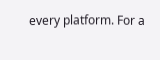every platform. For a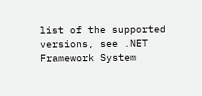list of the supported versions, see .NET Framework System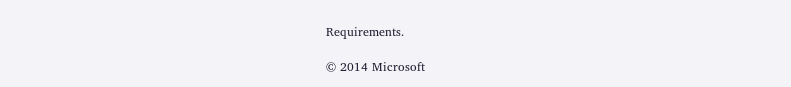Requirements.

© 2014 Microsoft